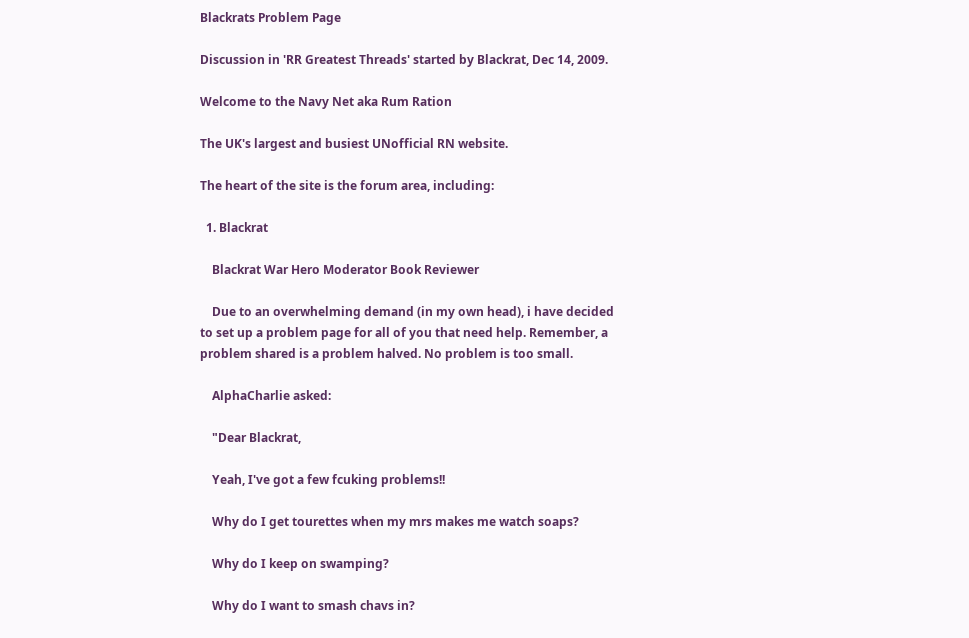Blackrats Problem Page

Discussion in 'RR Greatest Threads' started by Blackrat, Dec 14, 2009.

Welcome to the Navy Net aka Rum Ration

The UK's largest and busiest UNofficial RN website.

The heart of the site is the forum area, including:

  1. Blackrat

    Blackrat War Hero Moderator Book Reviewer

    Due to an overwhelming demand (in my own head), i have decided to set up a problem page for all of you that need help. Remember, a problem shared is a problem halved. No problem is too small.

    AlphaCharlie asked:

    "Dear Blackrat,

    Yeah, I've got a few fcuking problems!!

    Why do I get tourettes when my mrs makes me watch soaps?

    Why do I keep on swamping?

    Why do I want to smash chavs in?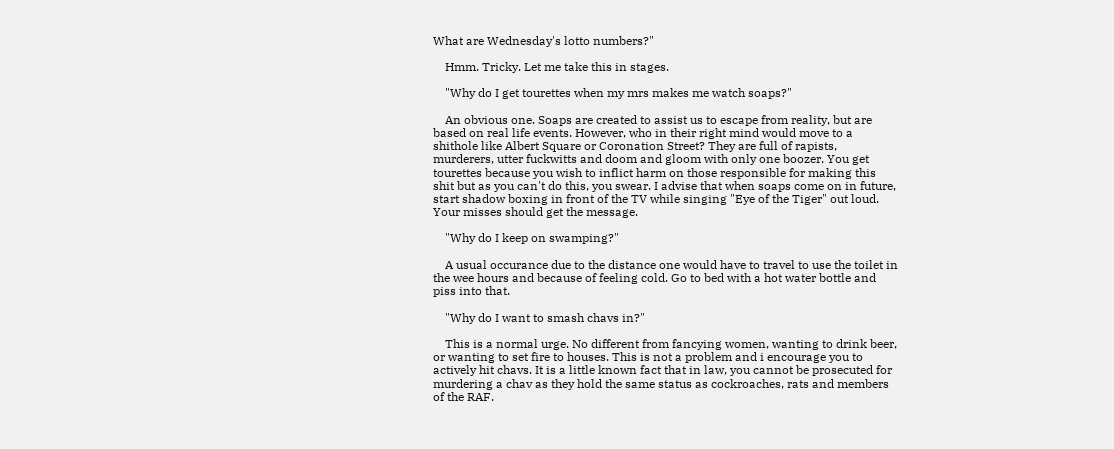What are Wednesday's lotto numbers?"

    Hmm. Tricky. Let me take this in stages.

    "Why do I get tourettes when my mrs makes me watch soaps?"

    An obvious one. Soaps are created to assist us to escape from reality, but are based on real life events. However, who in their right mind would move to a shithole like Albert Square or Coronation Street? They are full of rapists, murderers, utter fuckwitts and doom and gloom with only one boozer. You get tourettes because you wish to inflict harm on those responsible for making this shit but as you can't do this, you swear. I advise that when soaps come on in future, start shadow boxing in front of the TV while singing "Eye of the Tiger" out loud. Your misses should get the message.

    "Why do I keep on swamping?"

    A usual occurance due to the distance one would have to travel to use the toilet in the wee hours and because of feeling cold. Go to bed with a hot water bottle and piss into that.

    "Why do I want to smash chavs in?"

    This is a normal urge. No different from fancying women, wanting to drink beer, or wanting to set fire to houses. This is not a problem and i encourage you to actively hit chavs. It is a little known fact that in law, you cannot be prosecuted for murdering a chav as they hold the same status as cockroaches, rats and members of the RAF.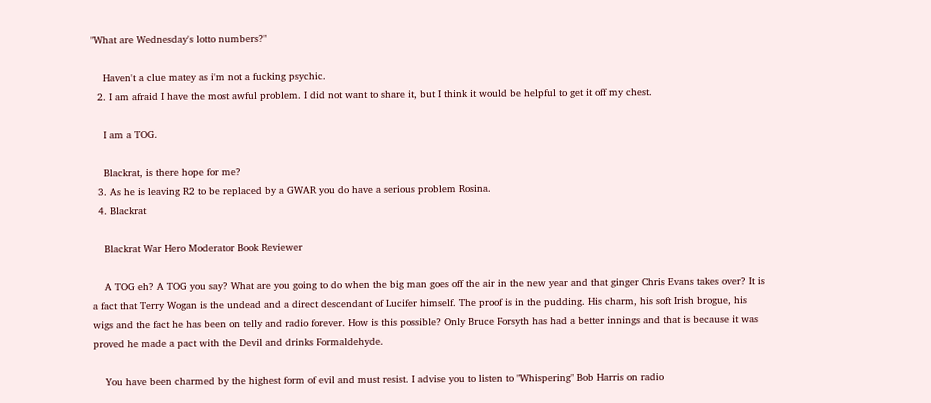"What are Wednesday's lotto numbers?"

    Haven't a clue matey as i'm not a fucking psychic.
  2. I am afraid I have the most awful problem. I did not want to share it, but I think it would be helpful to get it off my chest.

    I am a TOG.

    Blackrat, is there hope for me?
  3. As he is leaving R2 to be replaced by a GWAR you do have a serious problem Rosina.
  4. Blackrat

    Blackrat War Hero Moderator Book Reviewer

    A TOG eh? A TOG you say? What are you going to do when the big man goes off the air in the new year and that ginger Chris Evans takes over? It is a fact that Terry Wogan is the undead and a direct descendant of Lucifer himself. The proof is in the pudding. His charm, his soft Irish brogue, his wigs and the fact he has been on telly and radio forever. How is this possible? Only Bruce Forsyth has had a better innings and that is because it was proved he made a pact with the Devil and drinks Formaldehyde.

    You have been charmed by the highest form of evil and must resist. I advise you to listen to "Whispering" Bob Harris on radio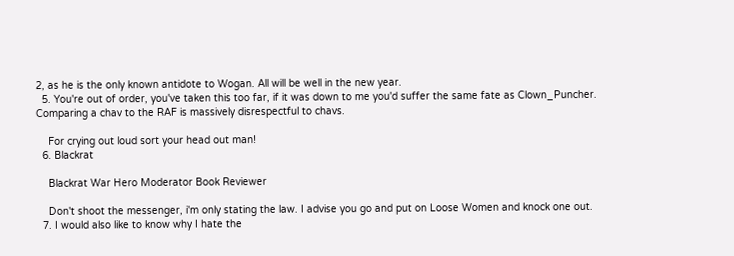2, as he is the only known antidote to Wogan. All will be well in the new year.
  5. You're out of order, you've taken this too far, if it was down to me you'd suffer the same fate as Clown_Puncher. Comparing a chav to the RAF is massively disrespectful to chavs.

    For crying out loud sort your head out man!
  6. Blackrat

    Blackrat War Hero Moderator Book Reviewer

    Don't shoot the messenger, i'm only stating the law. I advise you go and put on Loose Women and knock one out.
  7. I would also like to know why I hate the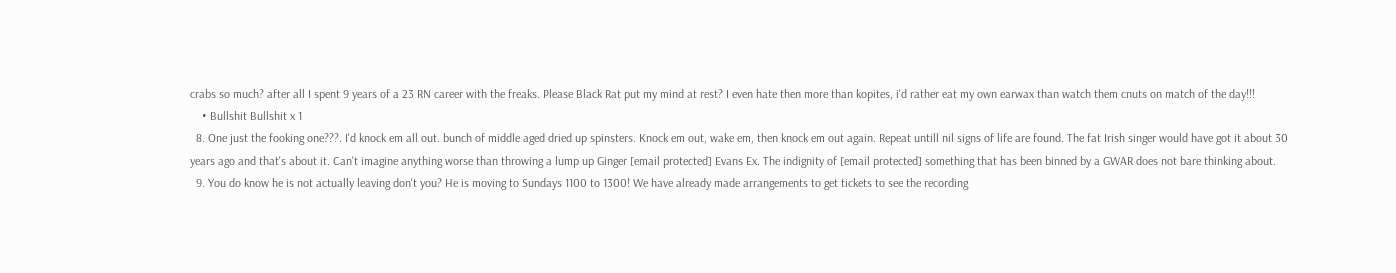crabs so much? after all I spent 9 years of a 23 RN career with the freaks. Please Black Rat put my mind at rest? I even hate then more than kopites, i'd rather eat my own earwax than watch them cnuts on match of the day!!!
    • Bullshit Bullshit x 1
  8. One just the fooking one???. I'd knock em all out. bunch of middle aged dried up spinsters. Knock em out, wake em, then knock em out again. Repeat untill nil signs of life are found. The fat Irish singer would have got it about 30 years ago and that's about it. Can't imagine anything worse than throwing a lump up Ginger [email protected] Evans Ex. The indignity of [email protected] something that has been binned by a GWAR does not bare thinking about.
  9. You do know he is not actually leaving don't you? He is moving to Sundays 1100 to 1300! We have already made arrangements to get tickets to see the recording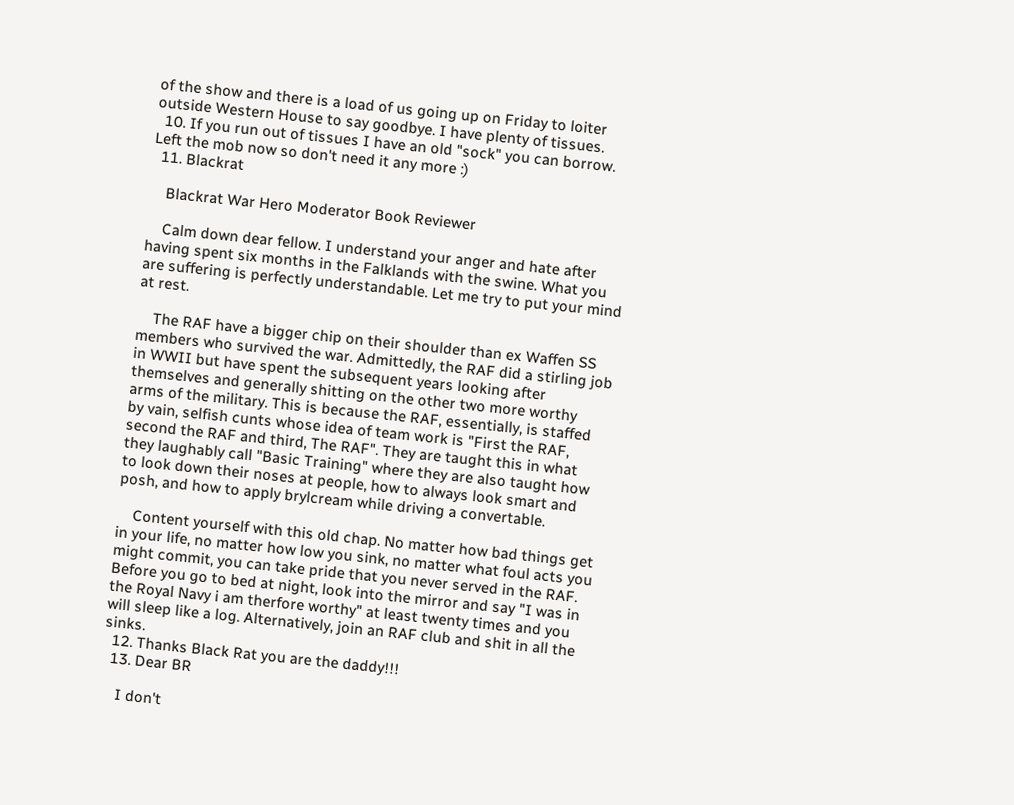of the show and there is a load of us going up on Friday to loiter outside Western House to say goodbye. I have plenty of tissues.
  10. If you run out of tissues I have an old "sock" you can borrow. Left the mob now so don't need it any more :)
  11. Blackrat

    Blackrat War Hero Moderator Book Reviewer

    Calm down dear fellow. I understand your anger and hate after having spent six months in the Falklands with the swine. What you are suffering is perfectly understandable. Let me try to put your mind at rest.

    The RAF have a bigger chip on their shoulder than ex Waffen SS members who survived the war. Admittedly, the RAF did a stirling job in WWII but have spent the subsequent years looking after themselves and generally shitting on the other two more worthy arms of the military. This is because the RAF, essentially, is staffed by vain, selfish cunts whose idea of team work is "First the RAF, second the RAF and third, The RAF". They are taught this in what they laughably call "Basic Training" where they are also taught how to look down their noses at people, how to always look smart and posh, and how to apply brylcream while driving a convertable.

    Content yourself with this old chap. No matter how bad things get in your life, no matter how low you sink, no matter what foul acts you might commit, you can take pride that you never served in the RAF. Before you go to bed at night, look into the mirror and say "I was in the Royal Navy i am therfore worthy" at least twenty times and you will sleep like a log. Alternatively, join an RAF club and shit in all the sinks.
  12. Thanks Black Rat you are the daddy!!!
  13. Dear BR

    I don't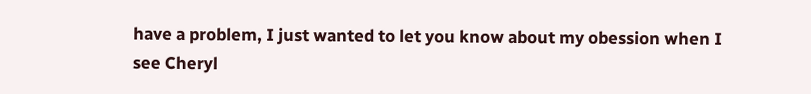have a problem, I just wanted to let you know about my obession when I see Cheryl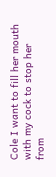Cole I want to fill her mouth with my cock to stop her from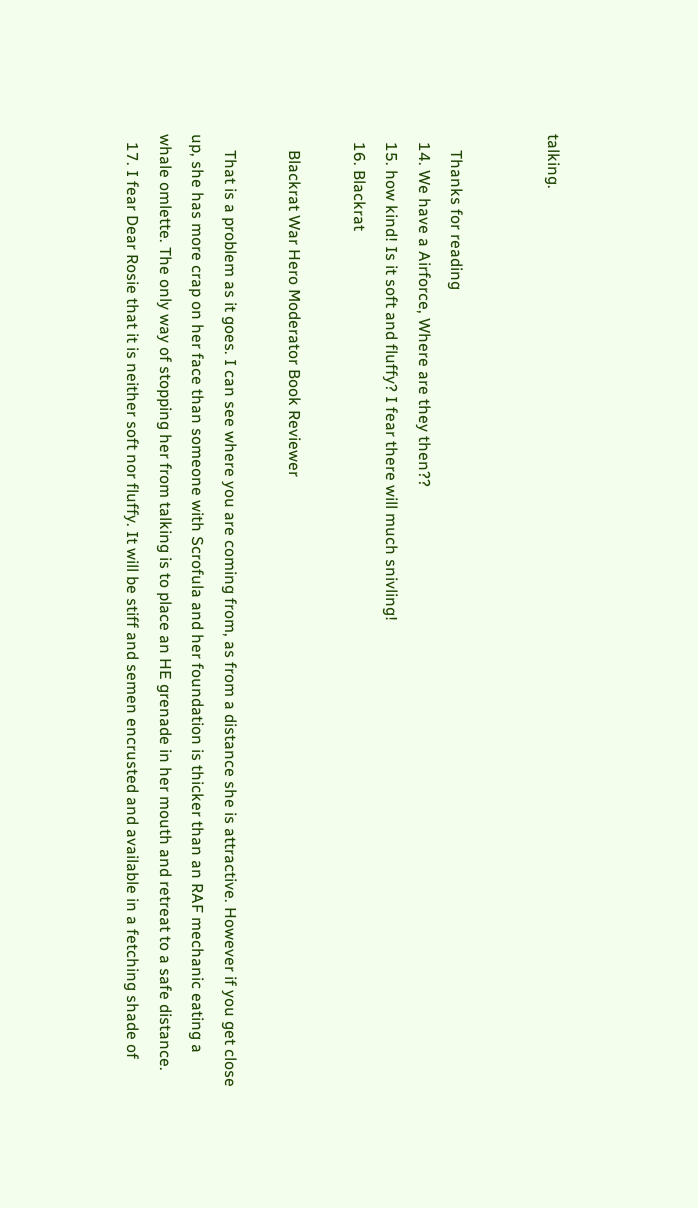talking.


    Thanks for reading
  14. We have a Airforce, Where are they then??
  15. how kind! Is it soft and fluffy? I fear there will much snivling!
  16. Blackrat

    Blackrat War Hero Moderator Book Reviewer

    That is a problem as it goes. I can see where you are coming from, as from a distance she is attractive. However if you get close up, she has more crap on her face than someone with Scrofula and her foundation is thicker than an RAF mechanic eating a whale omlette. The only way of stopping her from talking is to place an HE grenade in her mouth and retreat to a safe distance.
  17. I fear Dear Rosie that it is neither soft nor fluffy. It will be stiff and semen encrusted and available in a fetching shade of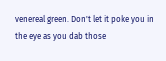venereal green. Don't let it poke you in the eye as you dab those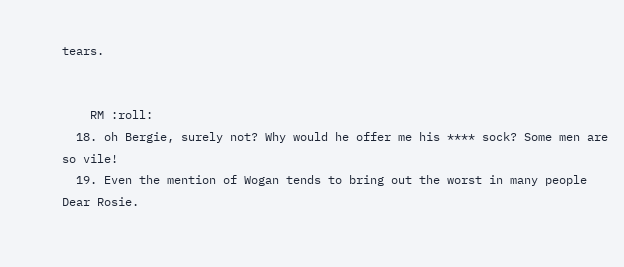tears.


    RM :roll:
  18. oh Bergie, surely not? Why would he offer me his **** sock? Some men are so vile!
  19. Even the mention of Wogan tends to bring out the worst in many people Dear Rosie.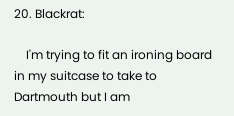20. Blackrat:

    I'm trying to fit an ironing board in my suitcase to take to Dartmouth but I am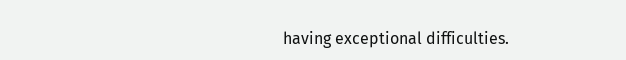having exceptional difficulties.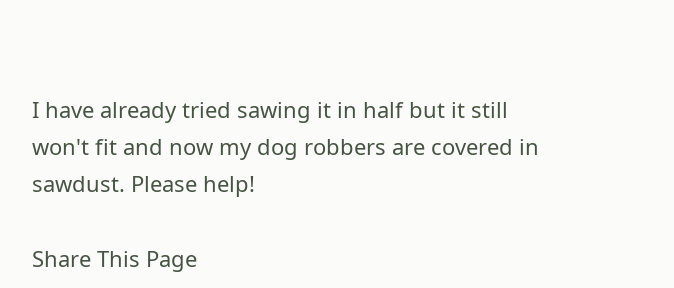I have already tried sawing it in half but it still won't fit and now my dog robbers are covered in sawdust. Please help!

Share This Page